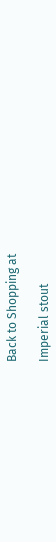Back to Shopping at

Imperial stout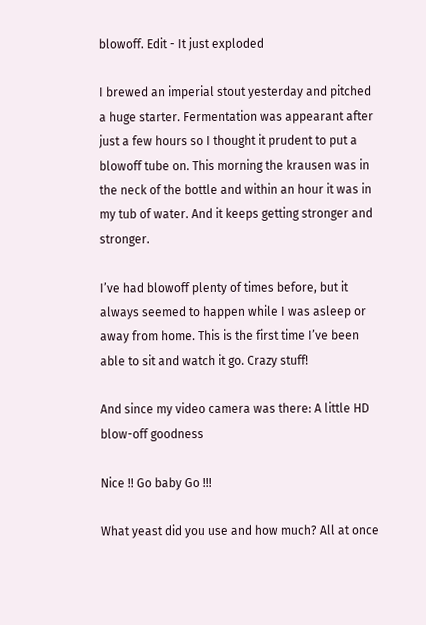blowoff. Edit - It just exploded

I brewed an imperial stout yesterday and pitched a huge starter. Fermentation was appearant after just a few hours so I thought it prudent to put a blowoff tube on. This morning the krausen was in the neck of the bottle and within an hour it was in my tub of water. And it keeps getting stronger and stronger.

I’ve had blowoff plenty of times before, but it always seemed to happen while I was asleep or away from home. This is the first time I’ve been able to sit and watch it go. Crazy stuff!

And since my video camera was there: A little HD blow-off goodness

Nice !! Go baby Go !!!

What yeast did you use and how much? All at once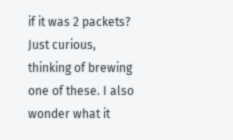if it was 2 packets? Just curious, thinking of brewing one of these. I also wonder what it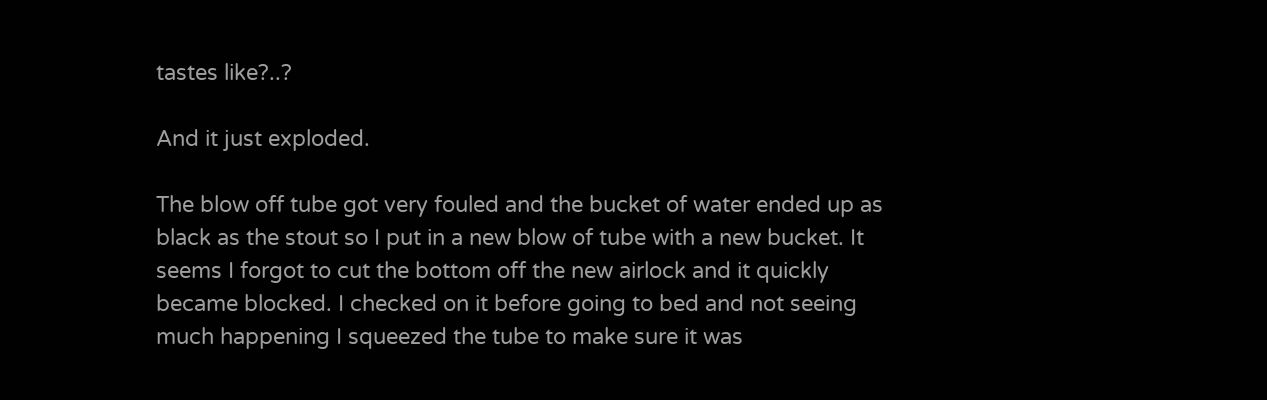tastes like?..?

And it just exploded.

The blow off tube got very fouled and the bucket of water ended up as black as the stout so I put in a new blow of tube with a new bucket. It seems I forgot to cut the bottom off the new airlock and it quickly became blocked. I checked on it before going to bed and not seeing much happening I squeezed the tube to make sure it was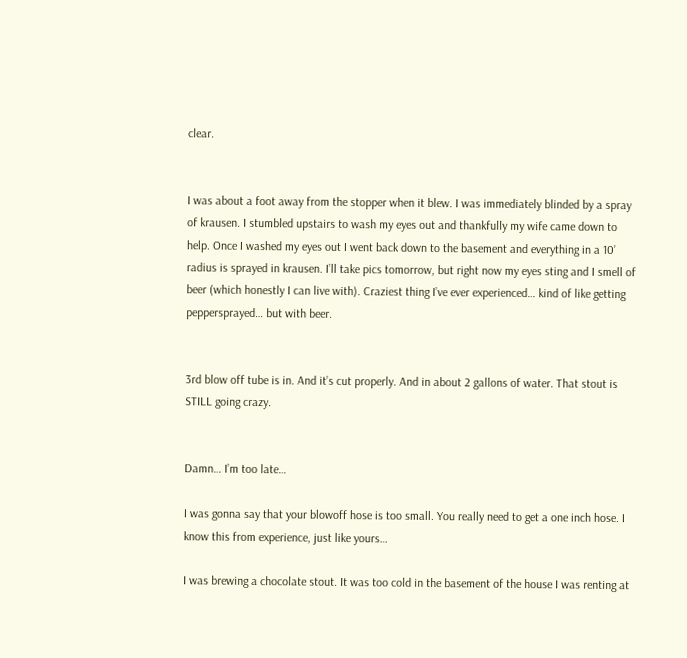clear.


I was about a foot away from the stopper when it blew. I was immediately blinded by a spray of krausen. I stumbled upstairs to wash my eyes out and thankfully my wife came down to help. Once I washed my eyes out I went back down to the basement and everything in a 10’ radius is sprayed in krausen. I’ll take pics tomorrow, but right now my eyes sting and I smell of beer (which honestly I can live with). Craziest thing I’ve ever experienced… kind of like getting peppersprayed… but with beer.


3rd blow off tube is in. And it’s cut properly. And in about 2 gallons of water. That stout is STILL going crazy.


Damn… I’m too late…

I was gonna say that your blowoff hose is too small. You really need to get a one inch hose. I know this from experience, just like yours…

I was brewing a chocolate stout. It was too cold in the basement of the house I was renting at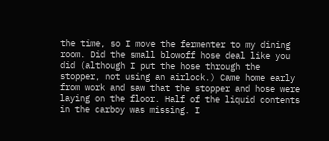the time, so I move the fermenter to my dining room. Did the small blowoff hose deal like you did (although I put the hose through the stopper, not using an airlock.) Came home early from work and saw that the stopper and hose were laying on the floor. Half of the liquid contents in the carboy was missing. I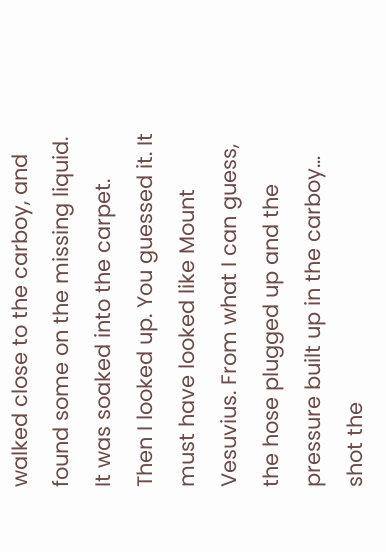walked close to the carboy, and found some on the missing liquid. It was soaked into the carpet. Then I looked up. You guessed it. It must have looked like Mount Vesuvius. From what I can guess, the hose plugged up and the pressure built up in the carboy… shot the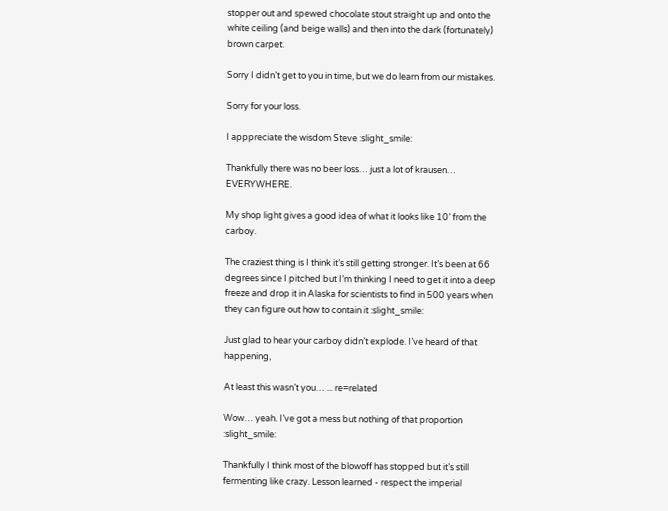stopper out and spewed chocolate stout straight up and onto the white ceiling (and beige walls) and then into the dark (fortunately) brown carpet.

Sorry I didn’t get to you in time, but we do learn from our mistakes.

Sorry for your loss.

I apppreciate the wisdom Steve :slight_smile:

Thankfully there was no beer loss… just a lot of krausen… EVERYWHERE.

My shop light gives a good idea of what it looks like 10’ from the carboy.

The craziest thing is I think it’s still getting stronger. It’s been at 66 degrees since I pitched but I’m thinking I need to get it into a deep freeze and drop it in Alaska for scientists to find in 500 years when they can figure out how to contain it :slight_smile:

Just glad to hear your carboy didn’t explode. I’ve heard of that happening,

At least this wasn’t you… ... re=related

Wow… yeah. I’ve got a mess but nothing of that proportion :slight_smile:

Thankfully I think most of the blowoff has stopped but it’s still fermenting like crazy. Lesson learned - respect the imperial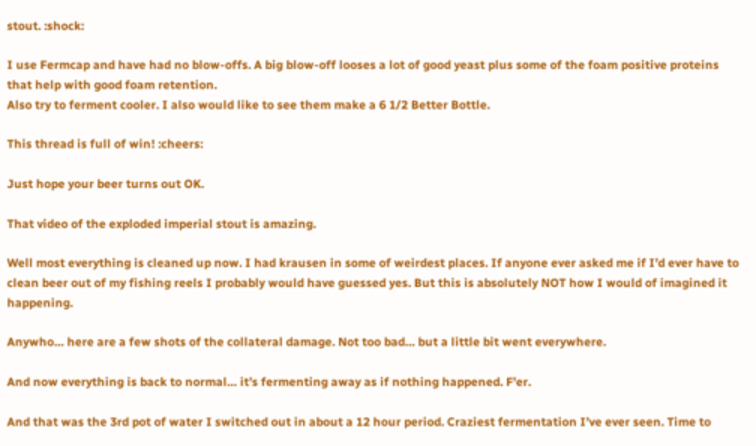stout. :shock:

I use Fermcap and have had no blow-offs. A big blow-off looses a lot of good yeast plus some of the foam positive proteins that help with good foam retention.
Also try to ferment cooler. I also would like to see them make a 6 1/2 Better Bottle.

This thread is full of win! :cheers:

Just hope your beer turns out OK.

That video of the exploded imperial stout is amazing.

Well most everything is cleaned up now. I had krausen in some of weirdest places. If anyone ever asked me if I’d ever have to clean beer out of my fishing reels I probably would have guessed yes. But this is absolutely NOT how I would of imagined it happening.

Anywho… here are a few shots of the collateral damage. Not too bad… but a little bit went everywhere.

And now everything is back to normal… it’s fermenting away as if nothing happened. F’er.

And that was the 3rd pot of water I switched out in about a 12 hour period. Craziest fermentation I’ve ever seen. Time to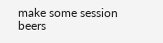make some session beers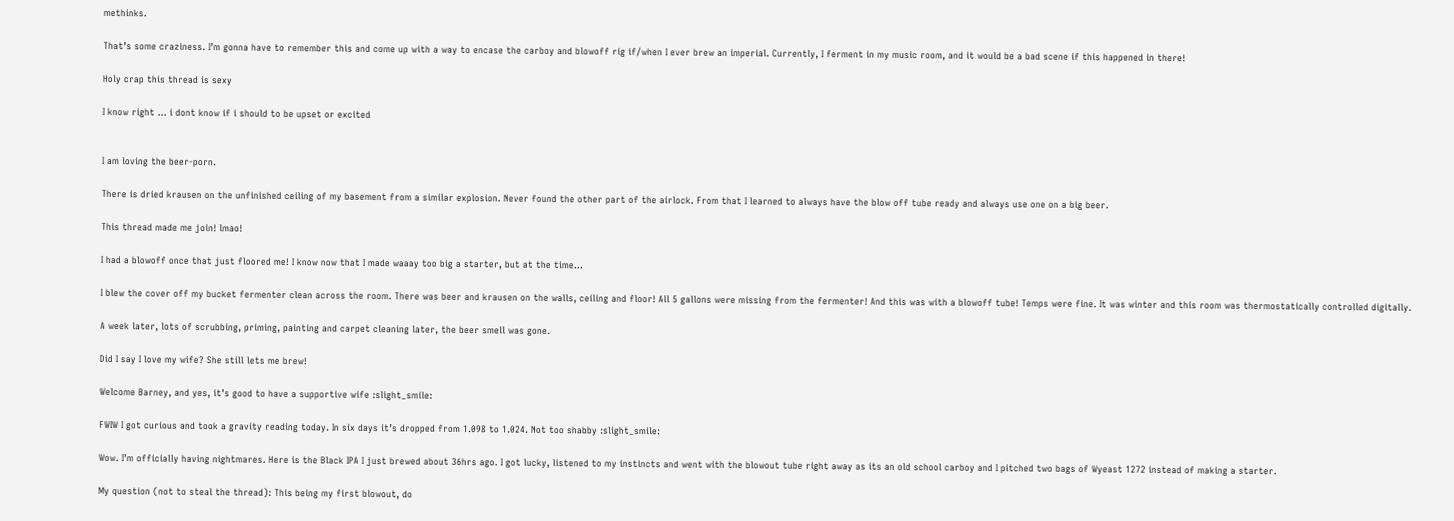methinks.

That’s some craziness. I’m gonna have to remember this and come up with a way to encase the carboy and blowoff rig if/when I ever brew an imperial. Currently, I ferment in my music room, and it would be a bad scene if this happened in there!

Holy crap this thread is sexy

I know right … i dont know if i should to be upset or excited


I am loving the beer-porn.

There is dried krausen on the unfinished ceiling of my basement from a similar explosion. Never found the other part of the airlock. From that I learned to always have the blow off tube ready and always use one on a big beer.

This thread made me join! lmao!

I had a blowoff once that just floored me! I know now that I made waaay too big a starter, but at the time…

I blew the cover off my bucket fermenter clean across the room. There was beer and krausen on the walls, ceiling and floor! All 5 gallons were missing from the fermenter! And this was with a blowoff tube! Temps were fine. It was winter and this room was thermostatically controlled digitally.

A week later, lots of scrubbing, priming, painting and carpet cleaning later, the beer smell was gone.

Did I say I love my wife? She still lets me brew!

Welcome Barney, and yes, it’s good to have a supportive wife :slight_smile:

FWIW I got curious and took a gravity reading today. In six days it’s dropped from 1.098 to 1.024. Not too shabby :slight_smile:

Wow. I’m officially having nightmares. Here is the Black IPA I just brewed about 36hrs ago. I got lucky, listened to my instincts and went with the blowout tube right away as its an old school carboy and I pitched two bags of Wyeast 1272 instead of making a starter.

My question (not to steal the thread): This being my first blowout, do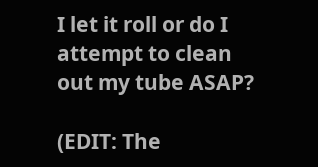I let it roll or do I attempt to clean out my tube ASAP?

(EDIT: The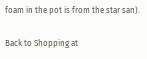foam in the pot is from the star san).

Back to Shopping at